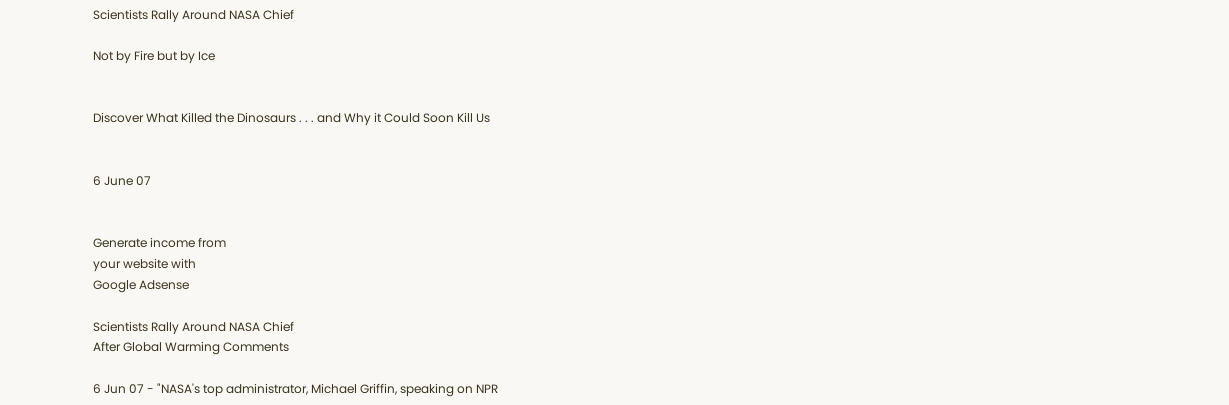Scientists Rally Around NASA Chief

Not by Fire but by Ice


Discover What Killed the Dinosaurs . . . and Why it Could Soon Kill Us


6 June 07


Generate income from
your website with
Google Adsense

Scientists Rally Around NASA Chief
After Global Warming Comments

6 Jun 07 - "NASA's top administrator, Michael Griffin, speaking on NPR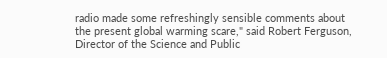radio made some refreshingly sensible comments about the present global warming scare," said Robert Ferguson, Director of the Science and Public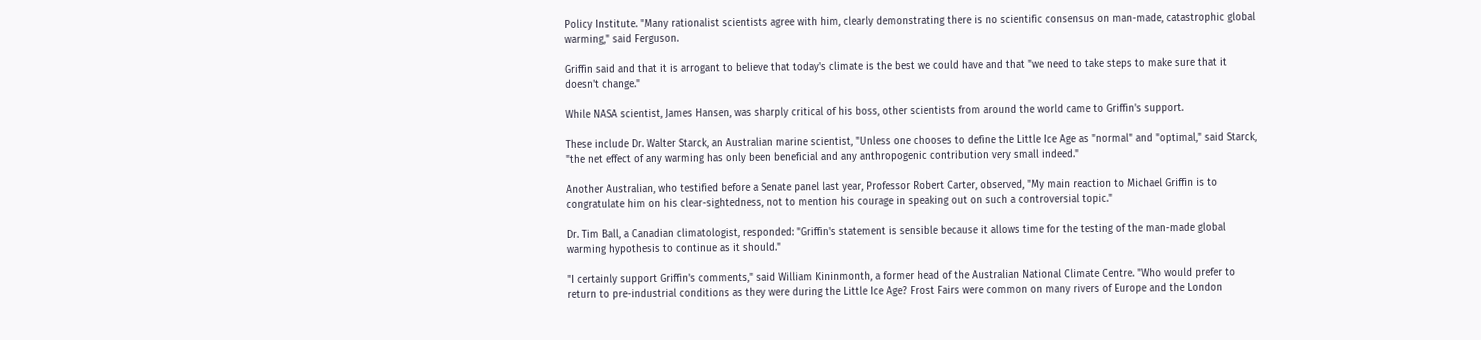Policy Institute. "Many rationalist scientists agree with him, clearly demonstrating there is no scientific consensus on man-made, catastrophic global warming," said Ferguson.

Griffin said and that it is arrogant to believe that today's climate is the best we could have and that "we need to take steps to make sure that it doesn't change."

While NASA scientist, James Hansen, was sharply critical of his boss, other scientists from around the world came to Griffin's support.

These include Dr. Walter Starck, an Australian marine scientist, "Unless one chooses to define the Little Ice Age as "normal" and "optimal," said Starck, "the net effect of any warming has only been beneficial and any anthropogenic contribution very small indeed."

Another Australian, who testified before a Senate panel last year, Professor Robert Carter, observed, "My main reaction to Michael Griffin is to congratulate him on his clear-sightedness, not to mention his courage in speaking out on such a controversial topic."

Dr. Tim Ball, a Canadian climatologist, responded: "Griffin's statement is sensible because it allows time for the testing of the man-made global warming hypothesis to continue as it should."

"I certainly support Griffin's comments," said William Kininmonth, a former head of the Australian National Climate Centre. "Who would prefer to return to pre-industrial conditions as they were during the Little Ice Age? Frost Fairs were common on many rivers of Europe and the London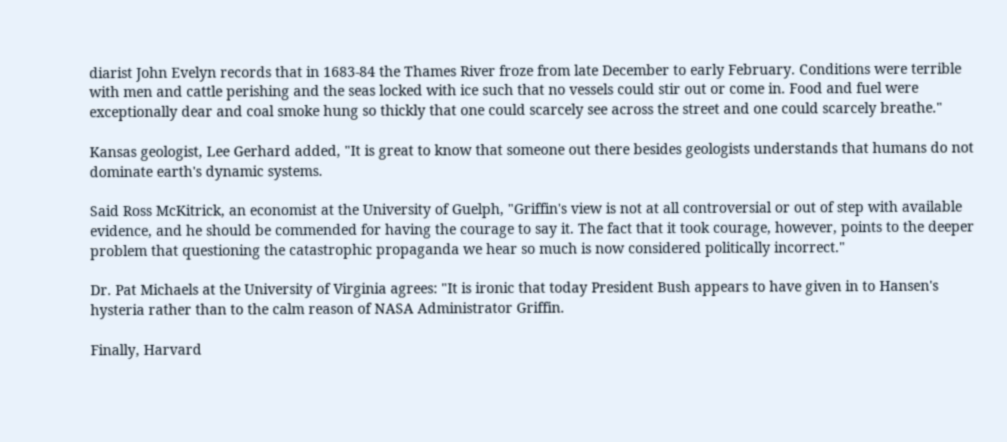diarist John Evelyn records that in 1683-84 the Thames River froze from late December to early February. Conditions were terrible with men and cattle perishing and the seas locked with ice such that no vessels could stir out or come in. Food and fuel were exceptionally dear and coal smoke hung so thickly that one could scarcely see across the street and one could scarcely breathe."

Kansas geologist, Lee Gerhard added, "It is great to know that someone out there besides geologists understands that humans do not dominate earth's dynamic systems.

Said Ross McKitrick, an economist at the University of Guelph, "Griffin's view is not at all controversial or out of step with available evidence, and he should be commended for having the courage to say it. The fact that it took courage, however, points to the deeper problem that questioning the catastrophic propaganda we hear so much is now considered politically incorrect."

Dr. Pat Michaels at the University of Virginia agrees: "It is ironic that today President Bush appears to have given in to Hansen's hysteria rather than to the calm reason of NASA Administrator Griffin.

Finally, Harvard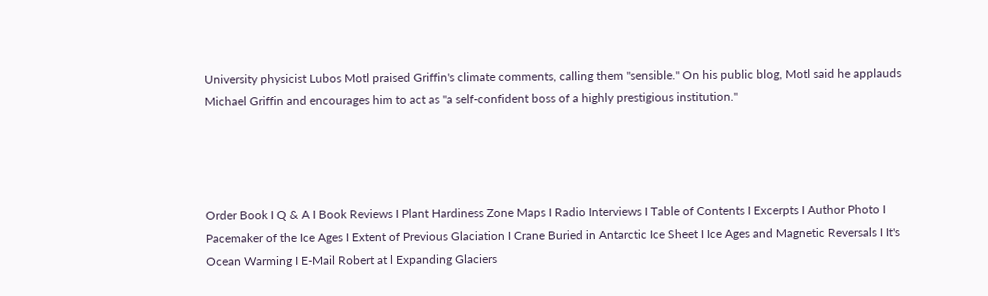University physicist Lubos Motl praised Griffin's climate comments, calling them "sensible." On his public blog, Motl said he applauds Michael Griffin and encourages him to act as "a self-confident boss of a highly prestigious institution."




Order Book I Q & A I Book Reviews I Plant Hardiness Zone Maps I Radio Interviews I Table of Contents I Excerpts I Author Photo I Pacemaker of the Ice Ages I Extent of Previous Glaciation I Crane Buried in Antarctic Ice Sheet I Ice Ages and Magnetic Reversals I It's Ocean Warming I E-Mail Robert at l Expanding Glaciers